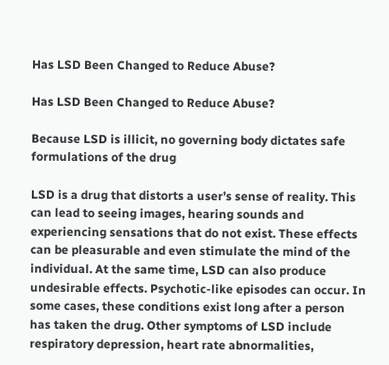Has LSD Been Changed to Reduce Abuse?

Has LSD Been Changed to Reduce Abuse?

Because LSD is illicit, no governing body dictates safe formulations of the drug

LSD is a drug that distorts a user’s sense of reality. This can lead to seeing images, hearing sounds and experiencing sensations that do not exist. These effects can be pleasurable and even stimulate the mind of the individual. At the same time, LSD can also produce undesirable effects. Psychotic-like episodes can occur. In some cases, these conditions exist long after a person has taken the drug. Other symptoms of LSD include respiratory depression, heart rate abnormalities,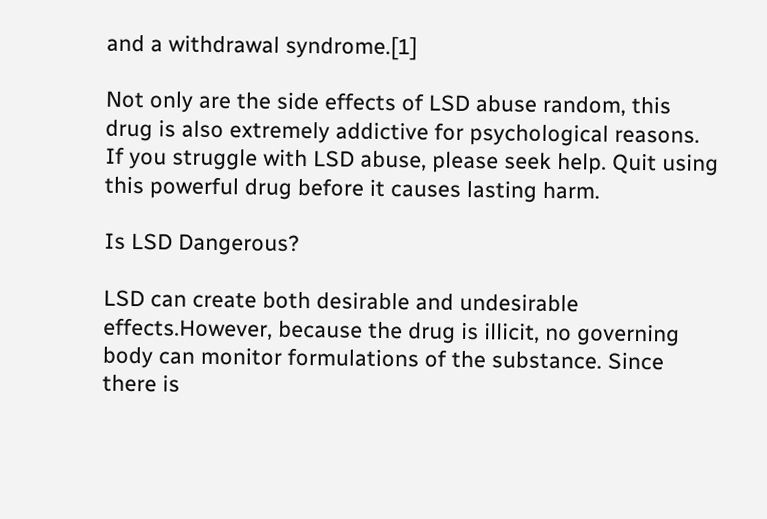and a withdrawal syndrome.[1]

Not only are the side effects of LSD abuse random, this drug is also extremely addictive for psychological reasons. If you struggle with LSD abuse, please seek help. Quit using this powerful drug before it causes lasting harm.

Is LSD Dangerous?

LSD can create both desirable and undesirable effects.However, because the drug is illicit, no governing body can monitor formulations of the substance. Since there is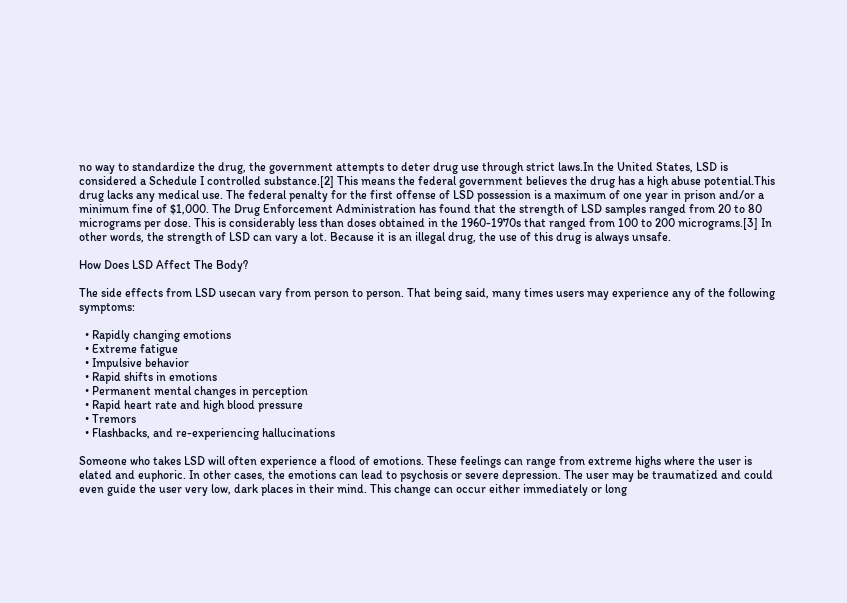no way to standardize the drug, the government attempts to deter drug use through strict laws.In the United States, LSD is considered a Schedule I controlled substance.[2] This means the federal government believes the drug has a high abuse potential.This drug lacks any medical use. The federal penalty for the first offense of LSD possession is a maximum of one year in prison and/or a minimum fine of $1,000. The Drug Enforcement Administration has found that the strength of LSD samples ranged from 20 to 80 micrograms per dose. This is considerably less than doses obtained in the 1960-1970s that ranged from 100 to 200 micrograms.[3] In other words, the strength of LSD can vary a lot. Because it is an illegal drug, the use of this drug is always unsafe.

How Does LSD Affect The Body?

The side effects from LSD usecan vary from person to person. That being said, many times users may experience any of the following symptoms:

  • Rapidly changing emotions
  • Extreme fatigue
  • Impulsive behavior
  • Rapid shifts in emotions
  • Permanent mental changes in perception
  • Rapid heart rate and high blood pressure
  • Tremors
  • Flashbacks, and re-experiencing hallucinations

Someone who takes LSD will often experience a flood of emotions. These feelings can range from extreme highs where the user is elated and euphoric. In other cases, the emotions can lead to psychosis or severe depression. The user may be traumatized and could even guide the user very low, dark places in their mind. This change can occur either immediately or long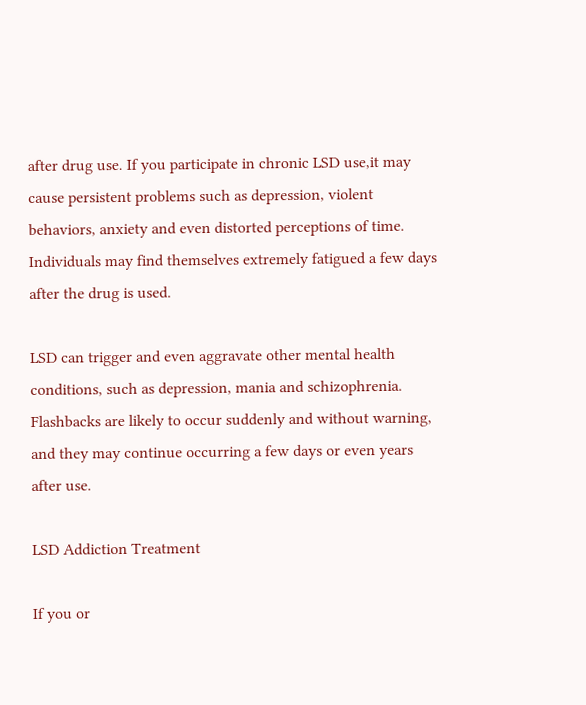after drug use. If you participate in chronic LSD use,it may cause persistent problems such as depression, violent behaviors, anxiety and even distorted perceptions of time. Individuals may find themselves extremely fatigued a few days after the drug is used.

LSD can trigger and even aggravate other mental health conditions, such as depression, mania and schizophrenia. Flashbacks are likely to occur suddenly and without warning, and they may continue occurring a few days or even years after use.

LSD Addiction Treatment

If you or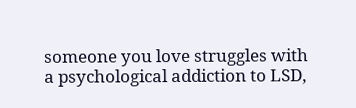someone you love struggles with a psychological addiction to LSD,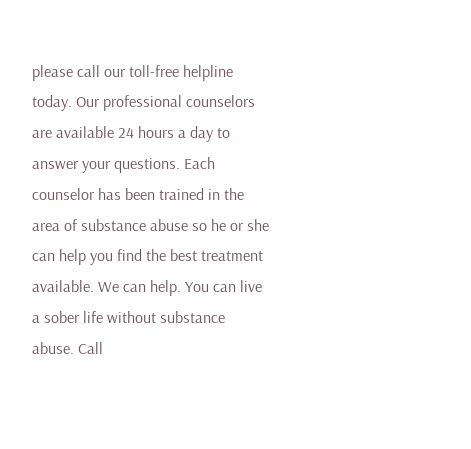please call our toll-free helpline today. Our professional counselors are available 24 hours a day to answer your questions. Each counselor has been trained in the area of substance abuse so he or she can help you find the best treatment available. We can help. You can live a sober life without substance abuse. Call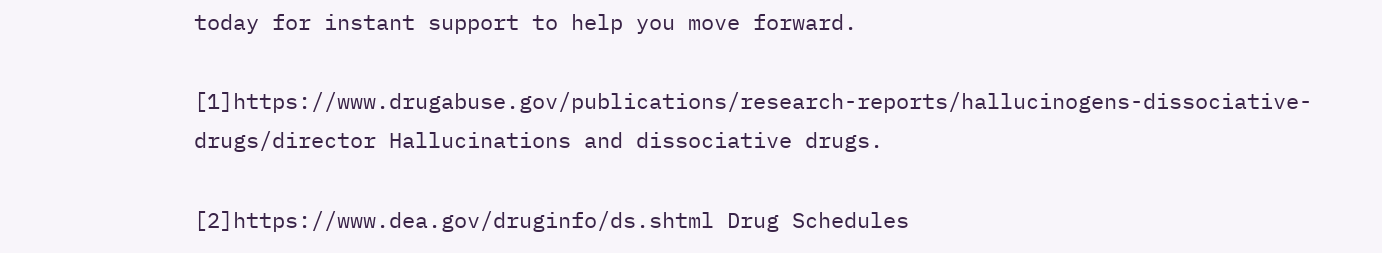today for instant support to help you move forward.

[1]https://www.drugabuse.gov/publications/research-reports/hallucinogens-dissociative-drugs/director Hallucinations and dissociative drugs.

[2]https://www.dea.gov/druginfo/ds.shtml Drug Schedules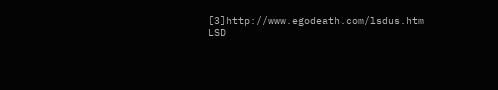[3]http://www.egodeath.com/lsdus.htm LSD